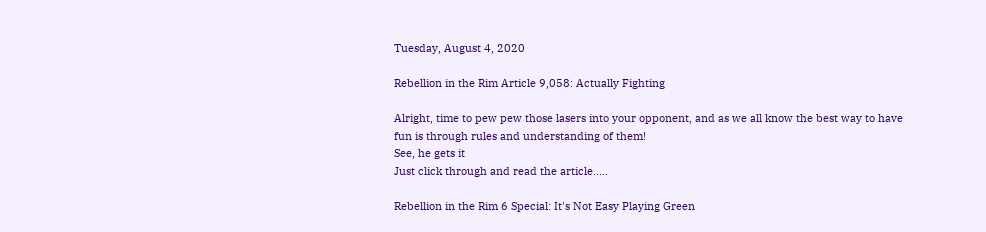Tuesday, August 4, 2020

Rebellion in the Rim Article 9,058: Actually Fighting

Alright, time to pew pew those lasers into your opponent, and as we all know the best way to have fun is through rules and understanding of them!
See, he gets it
Just click through and read the article.....

Rebellion in the Rim 6 Special: It's Not Easy Playing Green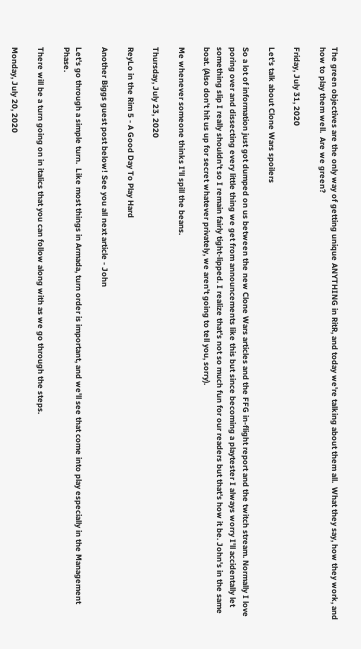The green objectives are the only way of getting unique ANYTHING in RitR, and today we're talking about them all.  What they say, how they work, and how to play them well.  Are we green?

Friday, July 31, 2020

Let's talk about Clone Wars spoilers

So a lot of information just got dumped on us between the new Clone Wars articles and the FFG in-flight report and the twitch stream. Normally I love poring over and dissecting every little thing we get from announcements like this but since becoming a playtester I always worry I'll accidentally let something slip I really shouldn't so I remain fairly tight-lipped. I realize that's not so much fun for our readers but that's how it be. John's in the same boat. (Also don't hit us up for secret whatever privately, we aren't going to tell you, sorry).

Me whenever someone thinks I'll spill the beans.

Thursday, July 23, 2020

ReyLo in the Rim 5 - A Good Day To Play Hard

Another Biggs guest post below! See you all next article - John

Let's go through a simple turn.  Like most things in Armada, turn order is important, and we'll see that come into play especially in the Management Phase.

There will be a turn going on in italics that you can follow along with as we go through the steps.

Monday, July 20, 2020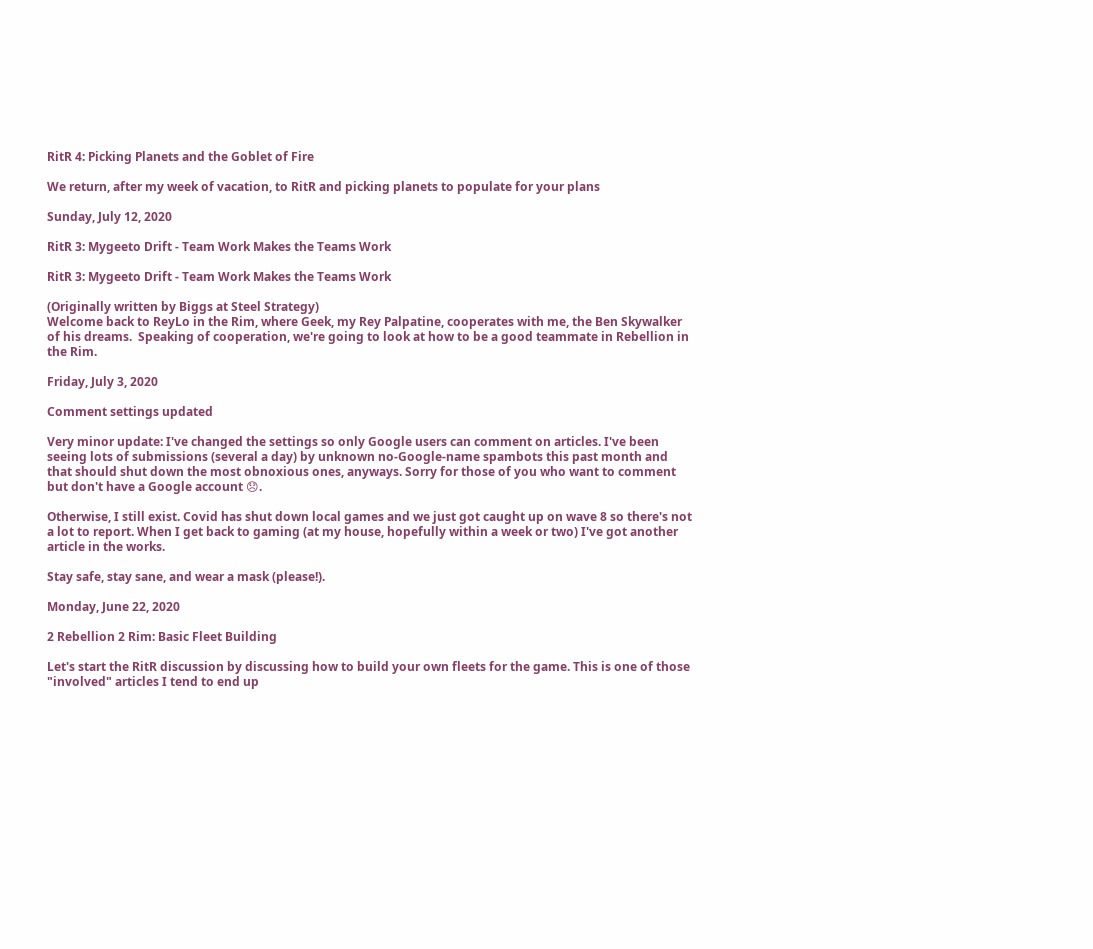RitR 4: Picking Planets and the Goblet of Fire

We return, after my week of vacation, to RitR and picking planets to populate for your plans

Sunday, July 12, 2020

RitR 3: Mygeeto Drift - Team Work Makes the Teams Work

RitR 3: Mygeeto Drift - Team Work Makes the Teams Work

(Originally written by Biggs at Steel Strategy)
Welcome back to ReyLo in the Rim, where Geek, my Rey Palpatine, cooperates with me, the Ben Skywalker of his dreams.  Speaking of cooperation, we're going to look at how to be a good teammate in Rebellion in the Rim.

Friday, July 3, 2020

Comment settings updated

Very minor update: I've changed the settings so only Google users can comment on articles. I've been seeing lots of submissions (several a day) by unknown no-Google-name spambots this past month and that should shut down the most obnoxious ones, anyways. Sorry for those of you who want to comment but don't have a Google account 😞.

Otherwise, I still exist. Covid has shut down local games and we just got caught up on wave 8 so there's not a lot to report. When I get back to gaming (at my house, hopefully within a week or two) I've got another article in the works.

Stay safe, stay sane, and wear a mask (please!).

Monday, June 22, 2020

2 Rebellion 2 Rim: Basic Fleet Building

Let's start the RitR discussion by discussing how to build your own fleets for the game. This is one of those "involved" articles I tend to end up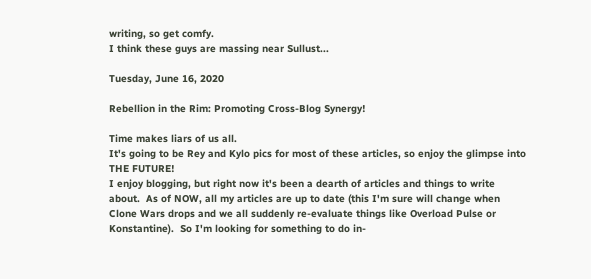writing, so get comfy.
I think these guys are massing near Sullust...

Tuesday, June 16, 2020

Rebellion in the Rim: Promoting Cross-Blog Synergy!

Time makes liars of us all.
It's going to be Rey and Kylo pics for most of these articles, so enjoy the glimpse into THE FUTURE!
I enjoy blogging, but right now it's been a dearth of articles and things to write about.  As of NOW, all my articles are up to date (this I'm sure will change when Clone Wars drops and we all suddenly re-evaluate things like Overload Pulse or Konstantine).  So I'm looking for something to do in-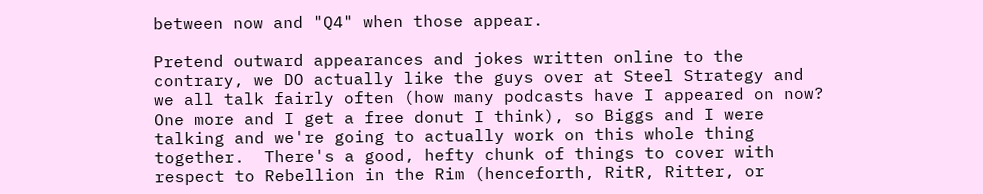between now and "Q4" when those appear.

Pretend outward appearances and jokes written online to the contrary, we DO actually like the guys over at Steel Strategy and we all talk fairly often (how many podcasts have I appeared on now? One more and I get a free donut I think), so Biggs and I were talking and we're going to actually work on this whole thing together.  There's a good, hefty chunk of things to cover with respect to Rebellion in the Rim (henceforth, RitR, Ritter, or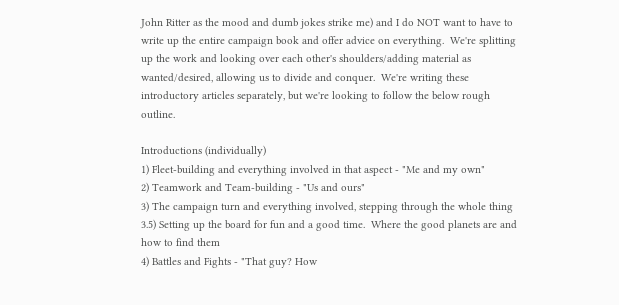John Ritter as the mood and dumb jokes strike me) and I do NOT want to have to write up the entire campaign book and offer advice on everything.  We're splitting up the work and looking over each other's shoulders/adding material as wanted/desired, allowing us to divide and conquer.  We're writing these introductory articles separately, but we're looking to follow the below rough outline.

Introductions (individually)
1) Fleet-building and everything involved in that aspect - "Me and my own"
2) Teamwork and Team-building - "Us and ours"
3) The campaign turn and everything involved, stepping through the whole thing
3.5) Setting up the board for fun and a good time.  Where the good planets are and how to find them
4) Battles and Fights - "That guy? How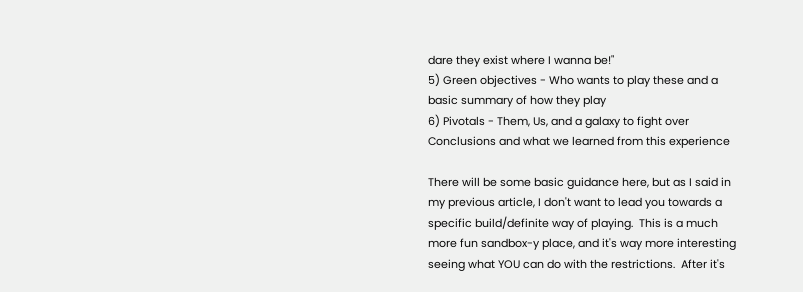dare they exist where I wanna be!"
5) Green objectives - Who wants to play these and a basic summary of how they play
6) Pivotals - Them, Us, and a galaxy to fight over
Conclusions and what we learned from this experience

There will be some basic guidance here, but as I said in my previous article, I don't want to lead you towards a specific build/definite way of playing.  This is a much more fun sandbox-y place, and it's way more interesting seeing what YOU can do with the restrictions.  After it's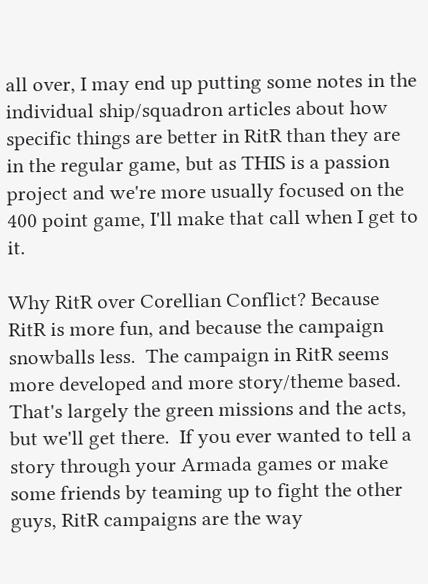all over, I may end up putting some notes in the individual ship/squadron articles about how specific things are better in RitR than they are in the regular game, but as THIS is a passion project and we're more usually focused on the 400 point game, I'll make that call when I get to it.

Why RitR over Corellian Conflict? Because RitR is more fun, and because the campaign snowballs less.  The campaign in RitR seems more developed and more story/theme based.  That's largely the green missions and the acts, but we'll get there.  If you ever wanted to tell a story through your Armada games or make some friends by teaming up to fight the other guys, RitR campaigns are the way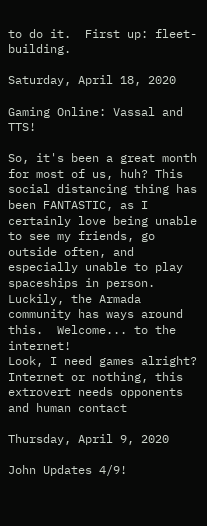to do it.  First up: fleet-building.

Saturday, April 18, 2020

Gaming Online: Vassal and TTS!

So, it's been a great month for most of us, huh? This social distancing thing has been FANTASTIC, as I certainly love being unable to see my friends, go outside often, and especially unable to play spaceships in person.  Luckily, the Armada community has ways around this.  Welcome... to the internet!
Look, I need games alright? Internet or nothing, this extrovert needs opponents and human contact

Thursday, April 9, 2020

John Updates 4/9!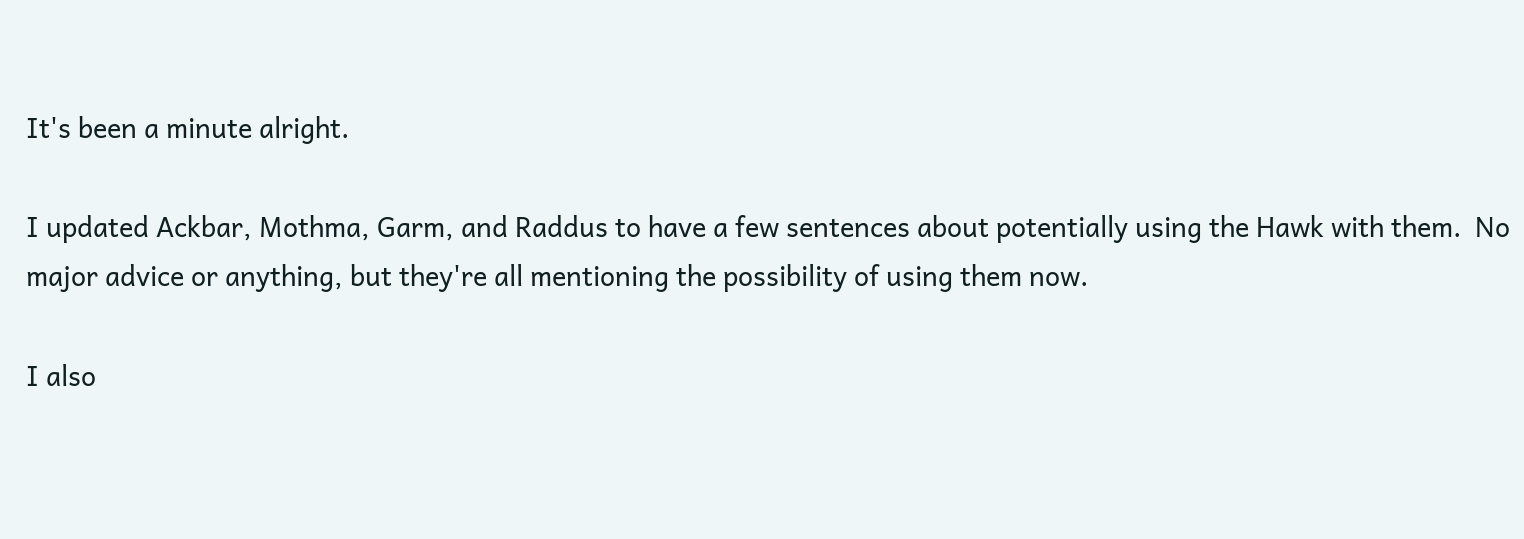It's been a minute alright.

I updated Ackbar, Mothma, Garm, and Raddus to have a few sentences about potentially using the Hawk with them.  No major advice or anything, but they're all mentioning the possibility of using them now.

I also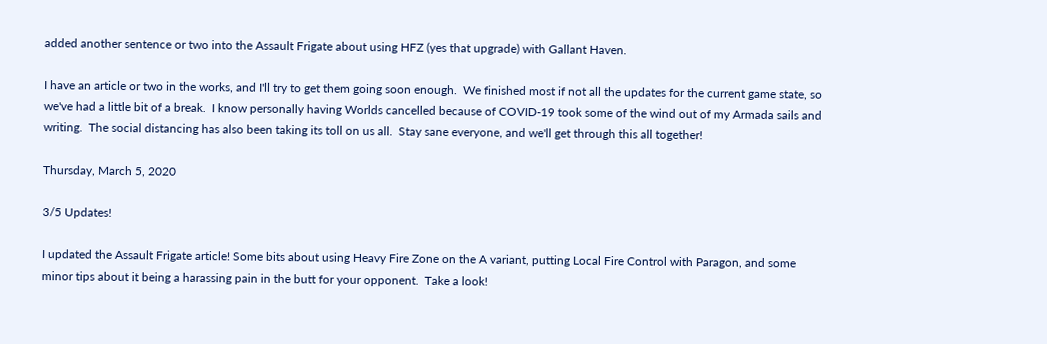added another sentence or two into the Assault Frigate about using HFZ (yes that upgrade) with Gallant Haven.

I have an article or two in the works, and I'll try to get them going soon enough.  We finished most if not all the updates for the current game state, so we've had a little bit of a break.  I know personally having Worlds cancelled because of COVID-19 took some of the wind out of my Armada sails and writing.  The social distancing has also been taking its toll on us all.  Stay sane everyone, and we'll get through this all together!

Thursday, March 5, 2020

3/5 Updates!

I updated the Assault Frigate article! Some bits about using Heavy Fire Zone on the A variant, putting Local Fire Control with Paragon, and some minor tips about it being a harassing pain in the butt for your opponent.  Take a look!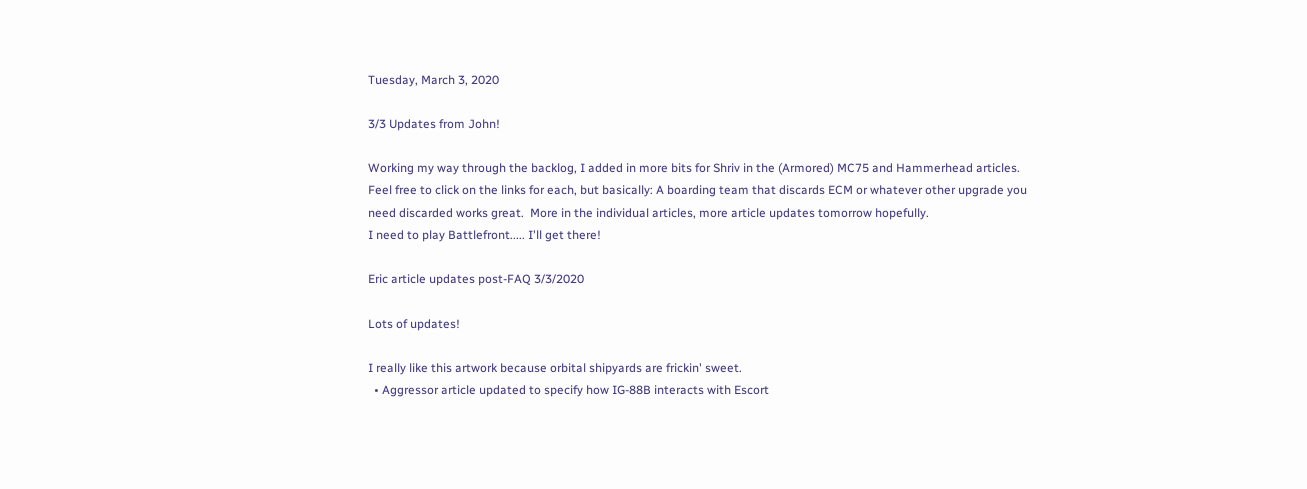Tuesday, March 3, 2020

3/3 Updates from John!

Working my way through the backlog, I added in more bits for Shriv in the (Armored) MC75 and Hammerhead articles.  Feel free to click on the links for each, but basically: A boarding team that discards ECM or whatever other upgrade you need discarded works great.  More in the individual articles, more article updates tomorrow hopefully.
I need to play Battlefront..... I'll get there!

Eric article updates post-FAQ 3/3/2020

Lots of updates!

I really like this artwork because orbital shipyards are frickin' sweet.
  • Aggressor article updated to specify how IG-88B interacts with Escort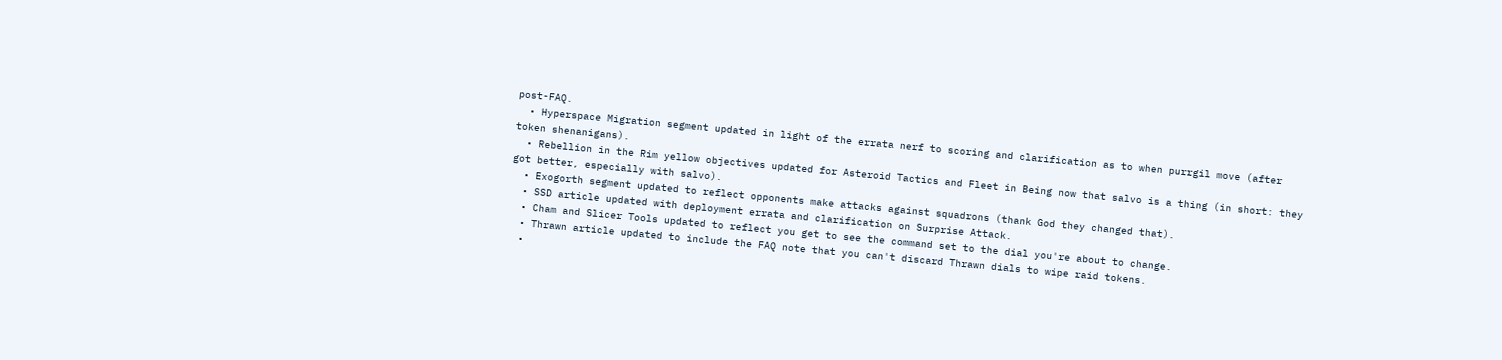post-FAQ.
  • Hyperspace Migration segment updated in light of the errata nerf to scoring and clarification as to when purrgil move (after token shenanigans).
  • Rebellion in the Rim yellow objectives updated for Asteroid Tactics and Fleet in Being now that salvo is a thing (in short: they got better, especially with salvo).
  • Exogorth segment updated to reflect opponents make attacks against squadrons (thank God they changed that).
  • SSD article updated with deployment errata and clarification on Surprise Attack.
  • Cham and Slicer Tools updated to reflect you get to see the command set to the dial you're about to change.
  • Thrawn article updated to include the FAQ note that you can't discard Thrawn dials to wipe raid tokens.
  •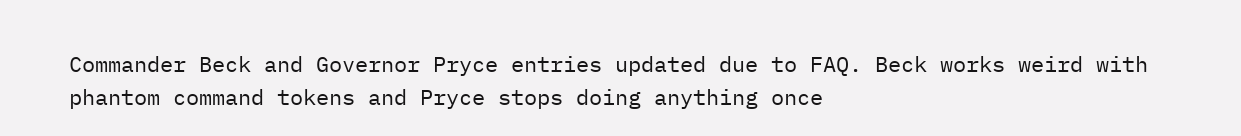Commander Beck and Governor Pryce entries updated due to FAQ. Beck works weird with phantom command tokens and Pryce stops doing anything once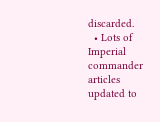discarded.
  • Lots of Imperial commander articles updated to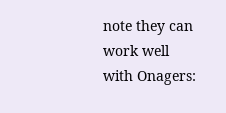note they can work well with Onagers: